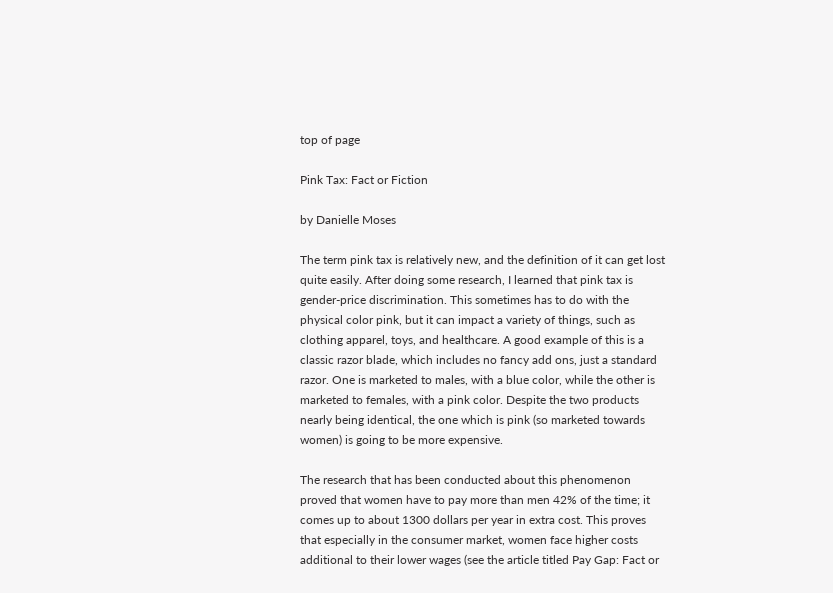top of page

Pink Tax: Fact or Fiction

by Danielle Moses

The term pink tax is relatively new, and the definition of it can get lost quite easily. After doing some research, I learned that pink tax is gender-price discrimination. This sometimes has to do with the physical color pink, but it can impact a variety of things, such as clothing apparel, toys, and healthcare. A good example of this is a classic razor blade, which includes no fancy add ons, just a standard razor. One is marketed to males, with a blue color, while the other is marketed to females, with a pink color. Despite the two products nearly being identical, the one which is pink (so marketed towards women) is going to be more expensive.

The research that has been conducted about this phenomenon proved that women have to pay more than men 42% of the time; it comes up to about 1300 dollars per year in extra cost. This proves that especially in the consumer market, women face higher costs additional to their lower wages (see the article titled Pay Gap: Fact or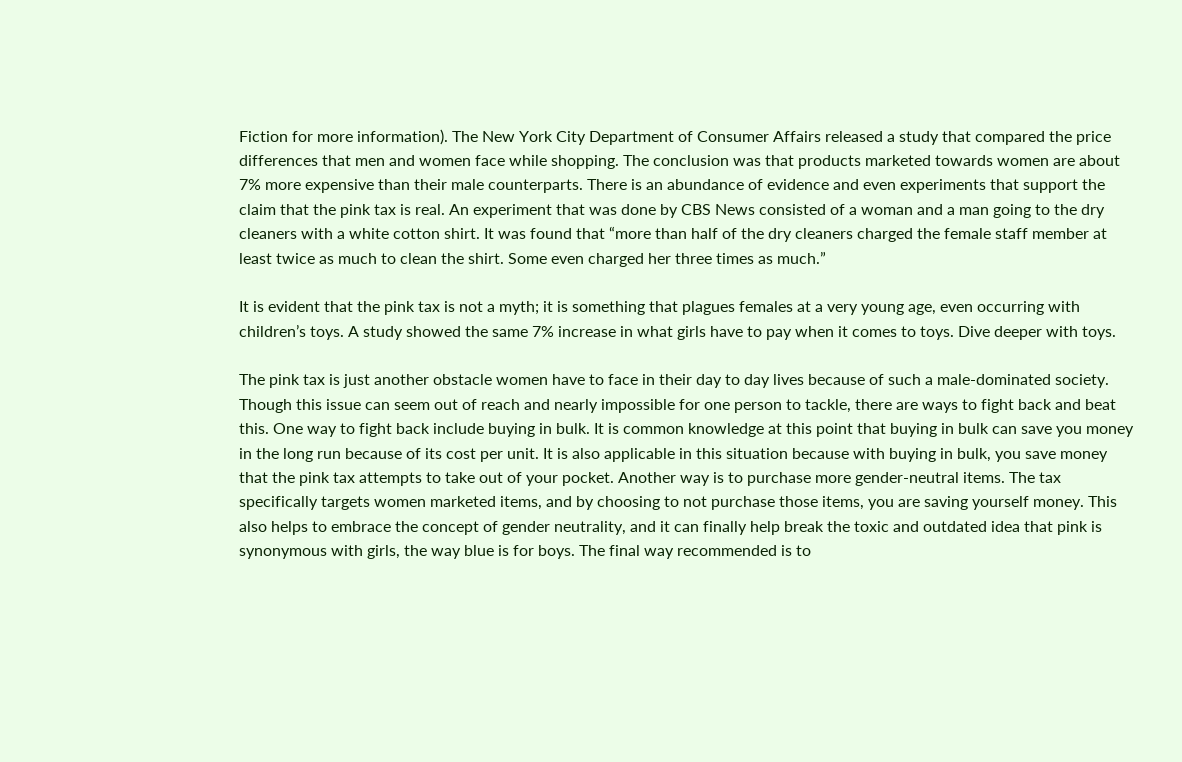Fiction for more information). The New York City Department of Consumer Affairs released a study that compared the price differences that men and women face while shopping. The conclusion was that products marketed towards women are about 7% more expensive than their male counterparts. There is an abundance of evidence and even experiments that support the claim that the pink tax is real. An experiment that was done by CBS News consisted of a woman and a man going to the dry cleaners with a white cotton shirt. It was found that “more than half of the dry cleaners charged the female staff member at least twice as much to clean the shirt. Some even charged her three times as much.”

It is evident that the pink tax is not a myth; it is something that plagues females at a very young age, even occurring with children’s toys. A study showed the same 7% increase in what girls have to pay when it comes to toys. Dive deeper with toys.

The pink tax is just another obstacle women have to face in their day to day lives because of such a male-dominated society. Though this issue can seem out of reach and nearly impossible for one person to tackle, there are ways to fight back and beat this. One way to fight back include buying in bulk. It is common knowledge at this point that buying in bulk can save you money in the long run because of its cost per unit. It is also applicable in this situation because with buying in bulk, you save money that the pink tax attempts to take out of your pocket. Another way is to purchase more gender-neutral items. The tax specifically targets women marketed items, and by choosing to not purchase those items, you are saving yourself money. This also helps to embrace the concept of gender neutrality, and it can finally help break the toxic and outdated idea that pink is synonymous with girls, the way blue is for boys. The final way recommended is to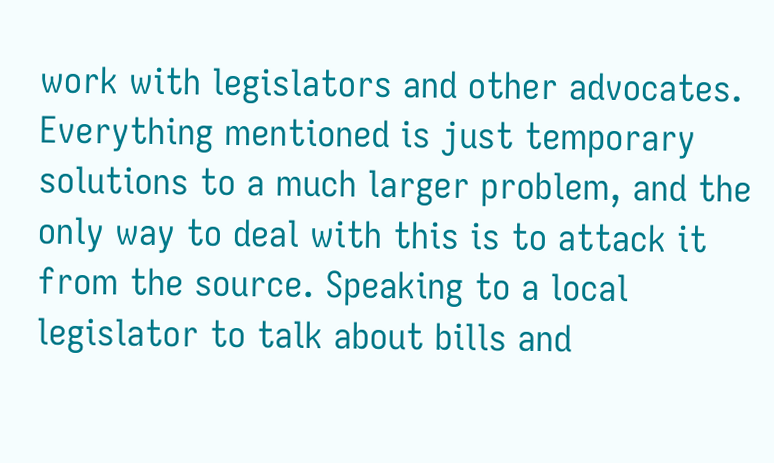work with legislators and other advocates. Everything mentioned is just temporary solutions to a much larger problem, and the only way to deal with this is to attack it from the source. Speaking to a local legislator to talk about bills and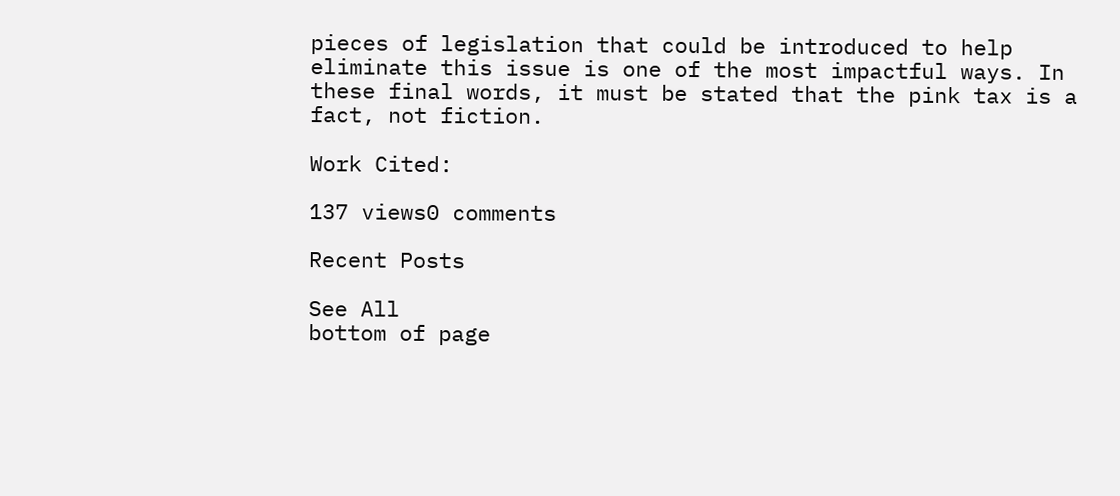pieces of legislation that could be introduced to help eliminate this issue is one of the most impactful ways. In these final words, it must be stated that the pink tax is a fact, not fiction.

Work Cited:

137 views0 comments

Recent Posts

See All
bottom of page